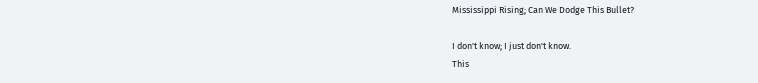Mississippi Rising; Can We Dodge This Bullet?

I don't know; I just don't know.
This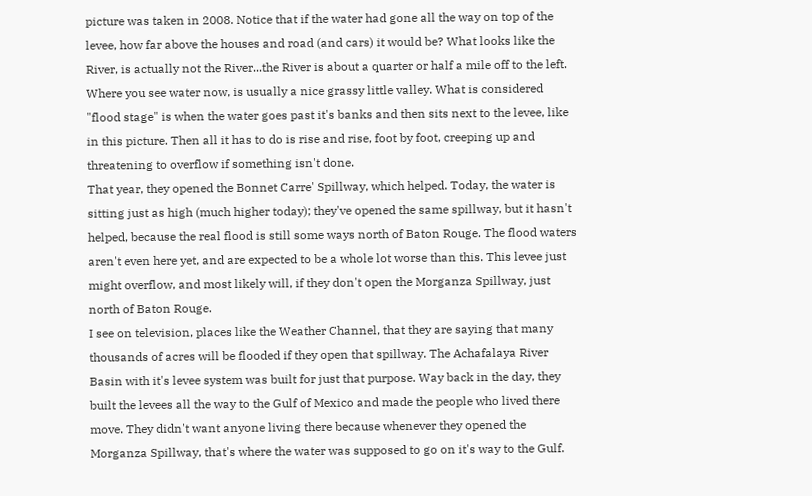picture was taken in 2008. Notice that if the water had gone all the way on top of the levee, how far above the houses and road (and cars) it would be? What looks like the River, is actually not the River...the River is about a quarter or half a mile off to the left. Where you see water now, is usually a nice grassy little valley. What is considered "flood stage" is when the water goes past it's banks and then sits next to the levee, like in this picture. Then all it has to do is rise and rise, foot by foot, creeping up and threatening to overflow if something isn't done.
That year, they opened the Bonnet Carre' Spillway, which helped. Today, the water is sitting just as high (much higher today); they've opened the same spillway, but it hasn't helped, because the real flood is still some ways north of Baton Rouge. The flood waters aren't even here yet, and are expected to be a whole lot worse than this. This levee just might overflow, and most likely will, if they don't open the Morganza Spillway, just north of Baton Rouge.
I see on television, places like the Weather Channel, that they are saying that many thousands of acres will be flooded if they open that spillway. The Achafalaya River Basin with it's levee system was built for just that purpose. Way back in the day, they built the levees all the way to the Gulf of Mexico and made the people who lived there move. They didn't want anyone living there because whenever they opened the Morganza Spillway, that's where the water was supposed to go on it's way to the Gulf.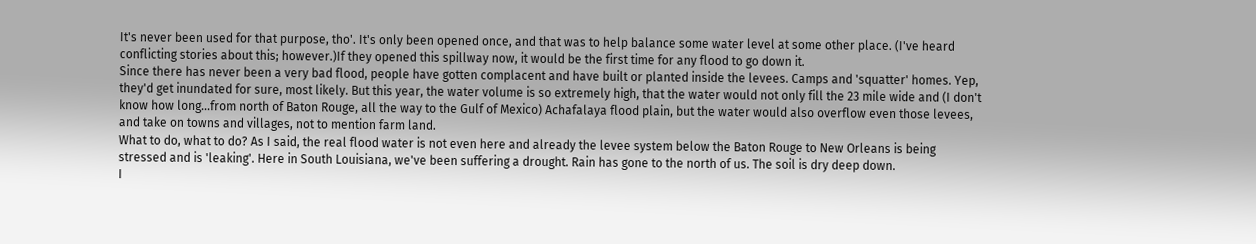It's never been used for that purpose, tho'. It's only been opened once, and that was to help balance some water level at some other place. (I've heard conflicting stories about this; however.)If they opened this spillway now, it would be the first time for any flood to go down it.
Since there has never been a very bad flood, people have gotten complacent and have built or planted inside the levees. Camps and 'squatter' homes. Yep, they'd get inundated for sure, most likely. But this year, the water volume is so extremely high, that the water would not only fill the 23 mile wide and (I don't know how long...from north of Baton Rouge, all the way to the Gulf of Mexico) Achafalaya flood plain, but the water would also overflow even those levees, and take on towns and villages, not to mention farm land.
What to do, what to do? As I said, the real flood water is not even here and already the levee system below the Baton Rouge to New Orleans is being stressed and is 'leaking'. Here in South Louisiana, we've been suffering a drought. Rain has gone to the north of us. The soil is dry deep down.
I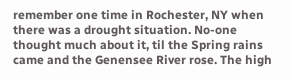remember one time in Rochester, NY when there was a drought situation. No-one thought much about it, til the Spring rains came and the Genensee River rose. The high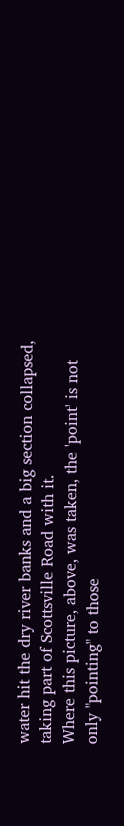water hit the dry river banks and a big section collapsed, taking part of Scottsville Road with it.
Where this picture, above, was taken, the 'point' is not only "pointing" to those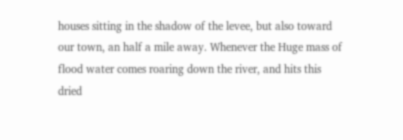houses sitting in the shadow of the levee, but also toward our town, an half a mile away. Whenever the Huge mass of flood water comes roaring down the river, and hits this dried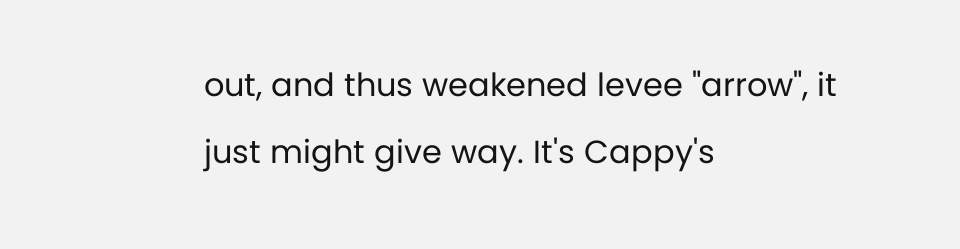out, and thus weakened levee "arrow", it just might give way. It's Cappy's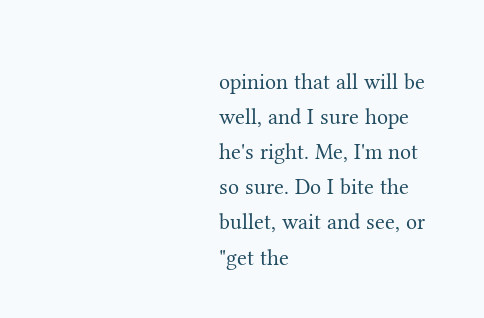opinion that all will be well, and I sure hope he's right. Me, I'm not so sure. Do I bite the bullet, wait and see, or "get the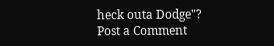heck outa Dodge"?
Post a Comment